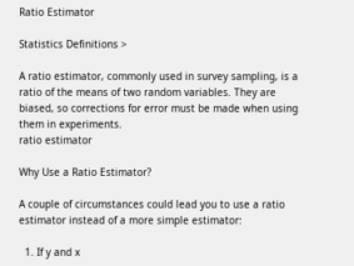Ratio Estimator

Statistics Definitions >

A ratio estimator, commonly used in survey sampling, is a ratio of the means of two random variables. They are biased, so corrections for error must be made when using them in experiments.
ratio estimator

Why Use a Ratio Estimator?

A couple of circumstances could lead you to use a ratio estimator instead of a more simple estimator:

  1. If y and x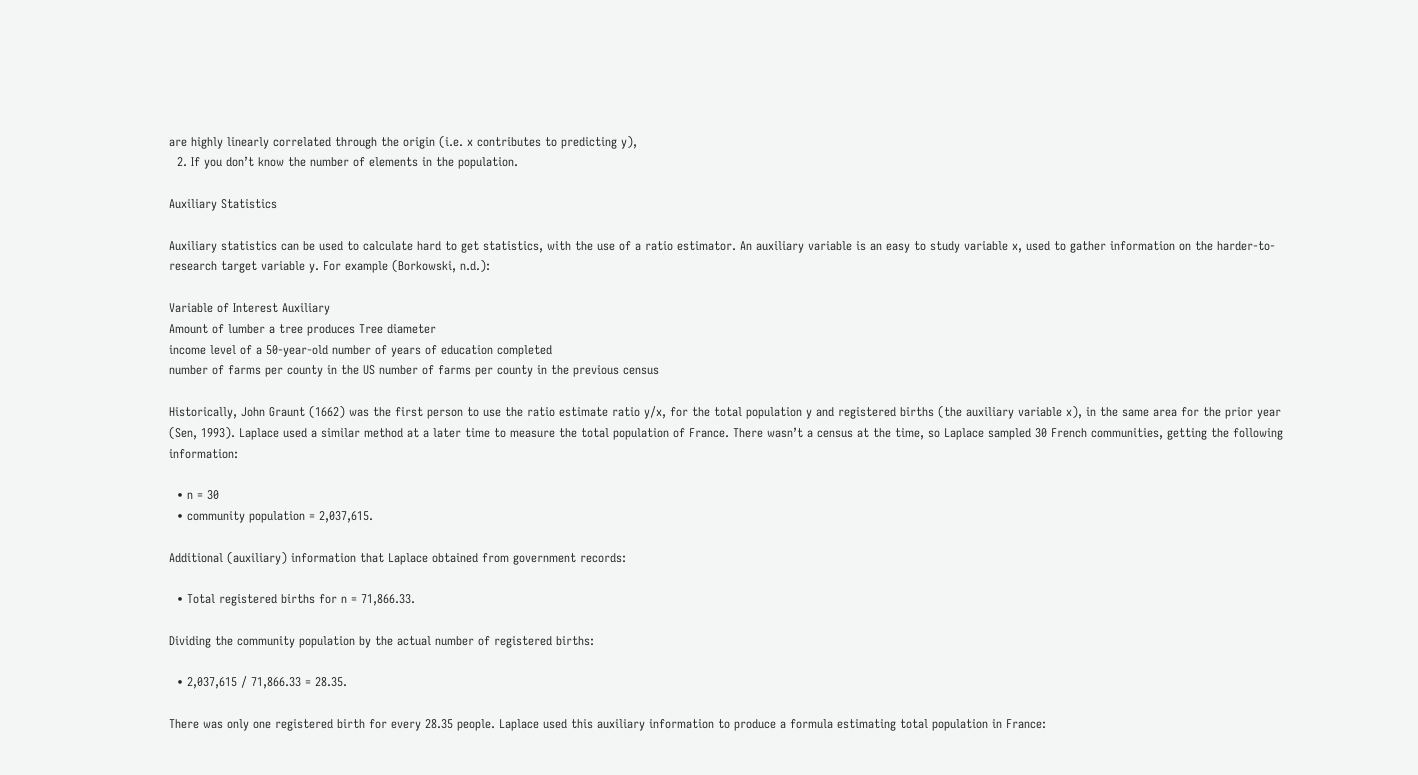are highly linearly correlated through the origin (i.e. x contributes to predicting y),
  2. If you don’t know the number of elements in the population.

Auxiliary Statistics

Auxiliary statistics can be used to calculate hard to get statistics, with the use of a ratio estimator. An auxiliary variable is an easy to study variable x, used to gather information on the harder-to-research target variable y. For example (Borkowski, n.d.):

Variable of Interest Auxiliary
Amount of lumber a tree produces Tree diameter
income level of a 50-year-old number of years of education completed
number of farms per county in the US number of farms per county in the previous census

Historically, John Graunt (1662) was the first person to use the ratio estimate ratio y/x, for the total population y and registered births (the auxiliary variable x), in the same area for the prior year (Sen, 1993). Laplace used a similar method at a later time to measure the total population of France. There wasn’t a census at the time, so Laplace sampled 30 French communities, getting the following information:

  • n = 30
  • community population = 2,037,615.

Additional (auxiliary) information that Laplace obtained from government records:

  • Total registered births for n = 71,866.33.

Dividing the community population by the actual number of registered births:

  • 2,037,615 / 71,866.33 = 28.35.

There was only one registered birth for every 28.35 people. Laplace used this auxiliary information to produce a formula estimating total population in France: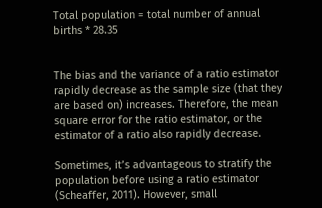Total population = total number of annual births * 28.35


The bias and the variance of a ratio estimator rapidly decrease as the sample size (that they are based on) increases. Therefore, the mean square error for the ratio estimator, or the estimator of a ratio also rapidly decrease.

Sometimes, it’s advantageous to stratify the population before using a ratio estimator (Scheaffer, 2011). However, small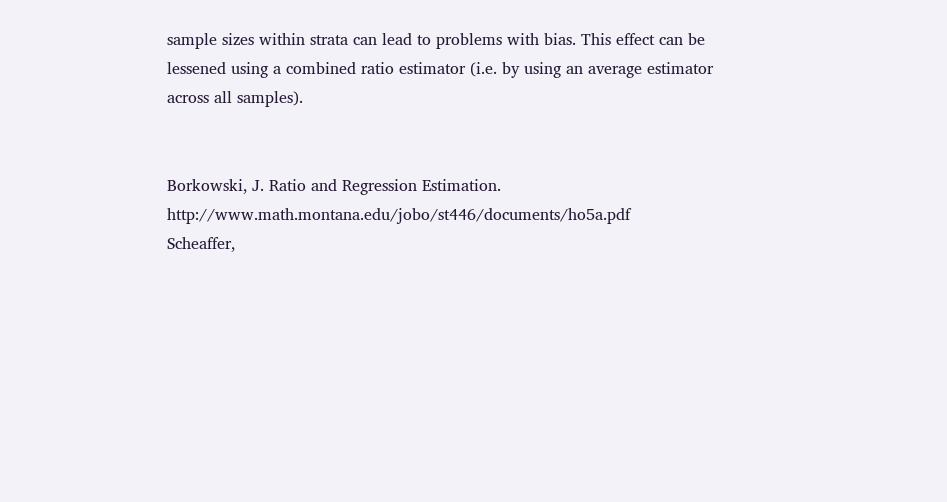sample sizes within strata can lead to problems with bias. This effect can be lessened using a combined ratio estimator (i.e. by using an average estimator across all samples).


Borkowski, J. Ratio and Regression Estimation. http://www.math.montana.edu/jobo/st446/documents/ho5a.pdf
Scheaffer,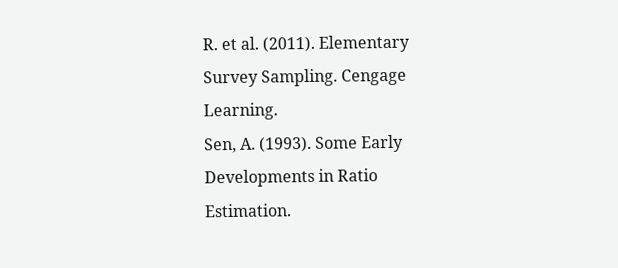R. et al. (2011). Elementary Survey Sampling. Cengage Learning.
Sen, A. (1993). Some Early Developments in Ratio Estimation.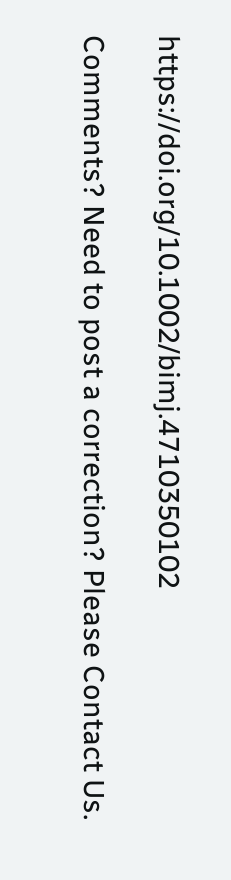https://doi.org/10.1002/bimj.4710350102

Comments? Need to post a correction? Please Contact Us.